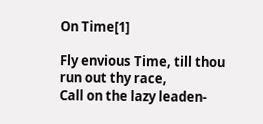On Time[1]

Fly envious Time, till thou run out thy race,
Call on the lazy leaden-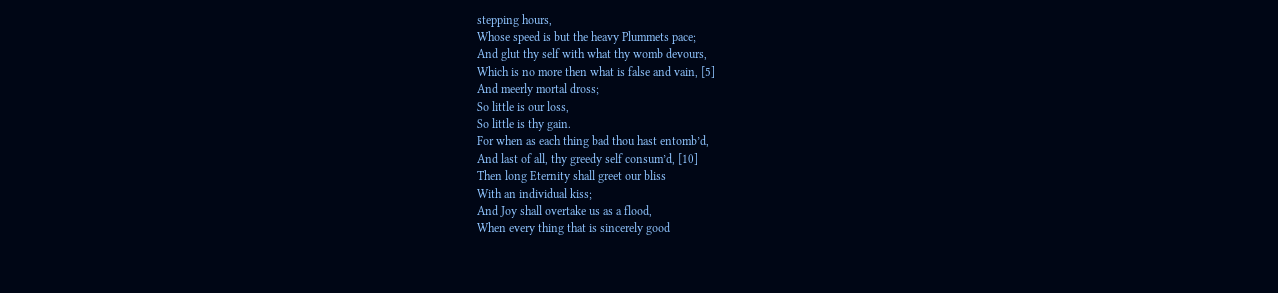stepping hours,
Whose speed is but the heavy Plummets pace;
And glut thy self with what thy womb devours,
Which is no more then what is false and vain, [5]
And meerly mortal dross;
So little is our loss,
So little is thy gain.
For when as each thing bad thou hast entomb’d,
And last of all, thy greedy self consum’d, [10]
Then long Eternity shall greet our bliss
With an individual kiss;
And Joy shall overtake us as a flood,
When every thing that is sincerely good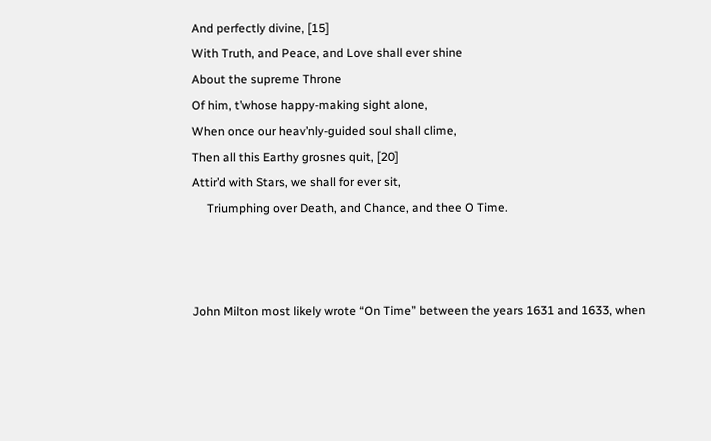And perfectly divine, [15]
With Truth, and Peace, and Love shall ever shine
About the supreme Throne
Of him, t’whose happy-making sight alone,
When once our heav’nly-guided soul shall clime,
Then all this Earthy grosnes quit, [20]
Attir’d with Stars, we shall for ever sit,
     Triumphing over Death, and Chance, and thee O Time.



John Milton most likely wrote “On Time” between the years 1631 and 1633, when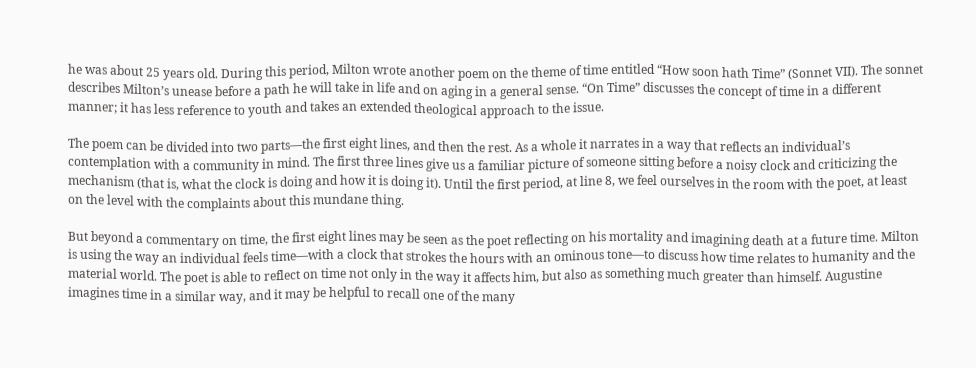he was about 25 years old. During this period, Milton wrote another poem on the theme of time entitled “How soon hath Time” (Sonnet VII). The sonnet describes Milton’s unease before a path he will take in life and on aging in a general sense. “On Time” discusses the concept of time in a different manner; it has less reference to youth and takes an extended theological approach to the issue.

The poem can be divided into two parts—the first eight lines, and then the rest. As a whole it narrates in a way that reflects an individual’s contemplation with a community in mind. The first three lines give us a familiar picture of someone sitting before a noisy clock and criticizing the mechanism (that is, what the clock is doing and how it is doing it). Until the first period, at line 8, we feel ourselves in the room with the poet, at least on the level with the complaints about this mundane thing.

But beyond a commentary on time, the first eight lines may be seen as the poet reflecting on his mortality and imagining death at a future time. Milton is using the way an individual feels time—with a clock that strokes the hours with an ominous tone—to discuss how time relates to humanity and the material world. The poet is able to reflect on time not only in the way it affects him, but also as something much greater than himself. Augustine imagines time in a similar way, and it may be helpful to recall one of the many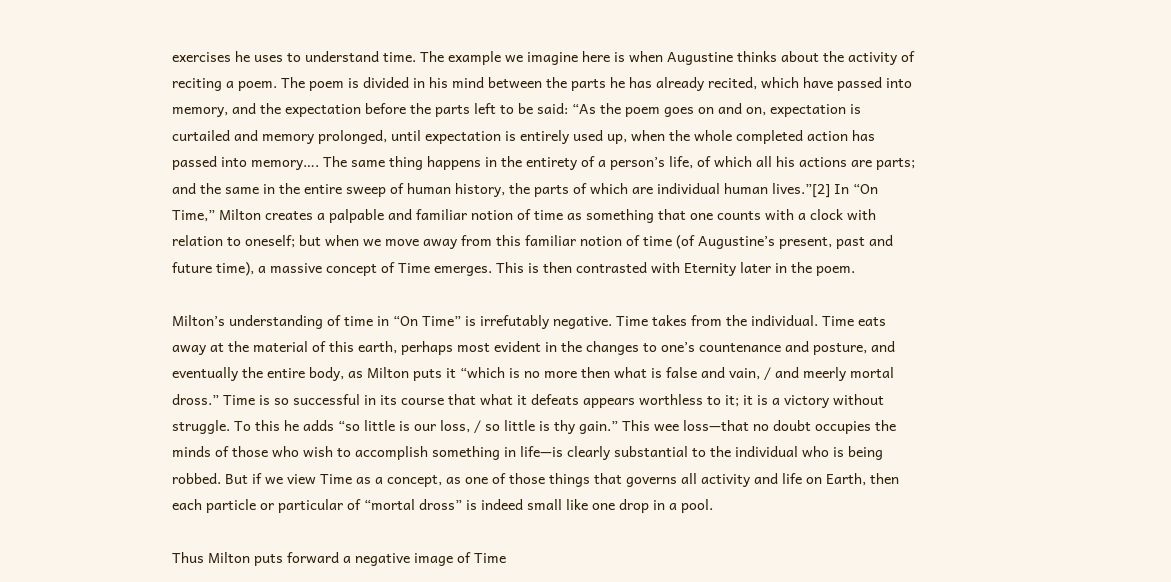exercises he uses to understand time. The example we imagine here is when Augustine thinks about the activity of reciting a poem. The poem is divided in his mind between the parts he has already recited, which have passed into memory, and the expectation before the parts left to be said: “As the poem goes on and on, expectation is curtailed and memory prolonged, until expectation is entirely used up, when the whole completed action has passed into memory…. The same thing happens in the entirety of a person’s life, of which all his actions are parts; and the same in the entire sweep of human history, the parts of which are individual human lives.”[2] In “On Time,” Milton creates a palpable and familiar notion of time as something that one counts with a clock with relation to oneself; but when we move away from this familiar notion of time (of Augustine’s present, past and future time), a massive concept of Time emerges. This is then contrasted with Eternity later in the poem.

Milton’s understanding of time in “On Time” is irrefutably negative. Time takes from the individual. Time eats away at the material of this earth, perhaps most evident in the changes to one’s countenance and posture, and eventually the entire body, as Milton puts it “which is no more then what is false and vain, / and meerly mortal dross.” Time is so successful in its course that what it defeats appears worthless to it; it is a victory without struggle. To this he adds “so little is our loss, / so little is thy gain.” This wee loss—that no doubt occupies the minds of those who wish to accomplish something in life—is clearly substantial to the individual who is being robbed. But if we view Time as a concept, as one of those things that governs all activity and life on Earth, then each particle or particular of “mortal dross” is indeed small like one drop in a pool.

Thus Milton puts forward a negative image of Time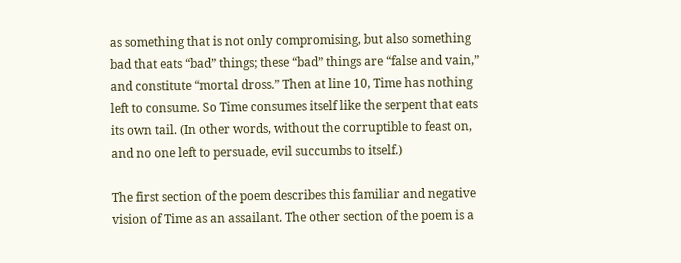as something that is not only compromising, but also something bad that eats “bad” things; these “bad” things are “false and vain,” and constitute “mortal dross.” Then at line 10, Time has nothing left to consume. So Time consumes itself like the serpent that eats its own tail. (In other words, without the corruptible to feast on, and no one left to persuade, evil succumbs to itself.)

The first section of the poem describes this familiar and negative vision of Time as an assailant. The other section of the poem is a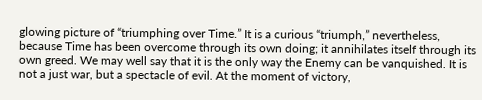glowing picture of “triumphing over Time.” It is a curious “triumph,” nevertheless, because Time has been overcome through its own doing; it annihilates itself through its own greed. We may well say that it is the only way the Enemy can be vanquished. It is not a just war, but a spectacle of evil. At the moment of victory,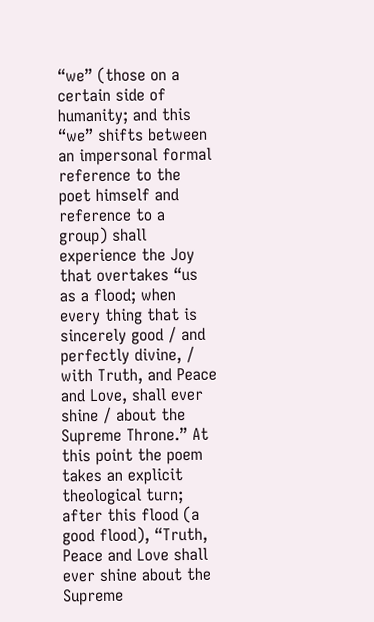“we” (those on a certain side of humanity; and this “we” shifts between an impersonal formal reference to the poet himself and reference to a group) shall experience the Joy that overtakes “us as a flood; when every thing that is sincerely good / and perfectly divine, / with Truth, and Peace and Love, shall ever shine / about the Supreme Throne.” At this point the poem takes an explicit theological turn; after this flood (a good flood), “Truth, Peace and Love shall ever shine about the Supreme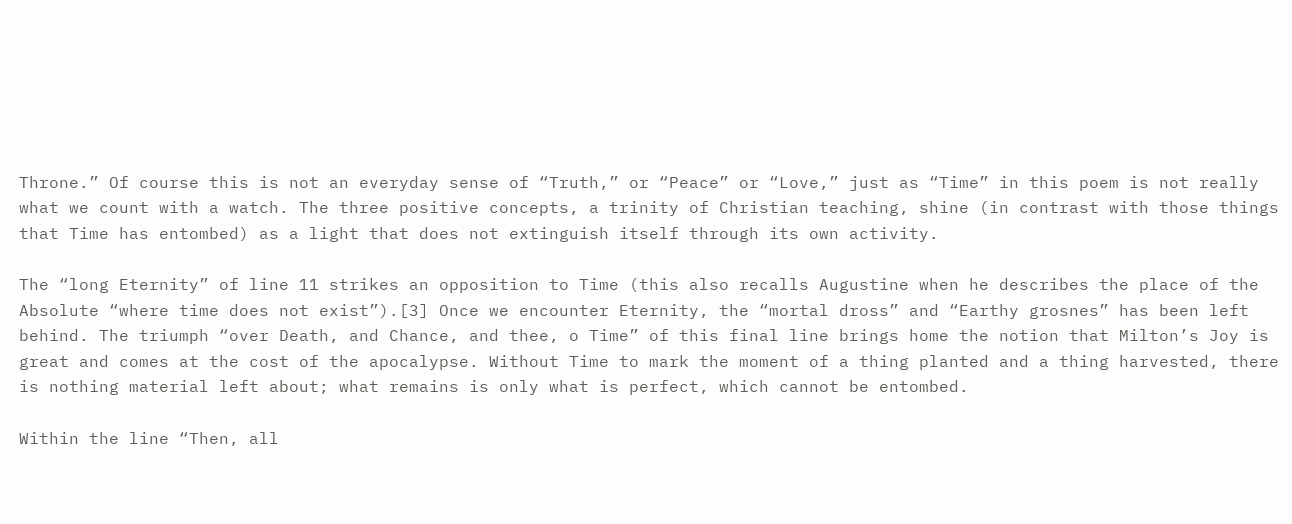Throne.” Of course this is not an everyday sense of “Truth,” or “Peace” or “Love,” just as “Time” in this poem is not really what we count with a watch. The three positive concepts, a trinity of Christian teaching, shine (in contrast with those things that Time has entombed) as a light that does not extinguish itself through its own activity.

The “long Eternity” of line 11 strikes an opposition to Time (this also recalls Augustine when he describes the place of the Absolute “where time does not exist”).[3] Once we encounter Eternity, the “mortal dross” and “Earthy grosnes” has been left behind. The triumph “over Death, and Chance, and thee, o Time” of this final line brings home the notion that Milton’s Joy is great and comes at the cost of the apocalypse. Without Time to mark the moment of a thing planted and a thing harvested, there is nothing material left about; what remains is only what is perfect, which cannot be entombed.

Within the line “Then, all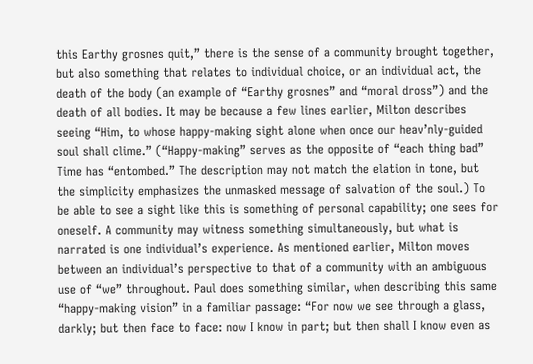this Earthy grosnes quit,” there is the sense of a community brought together, but also something that relates to individual choice, or an individual act, the death of the body (an example of “Earthy grosnes” and “moral dross”) and the death of all bodies. It may be because a few lines earlier, Milton describes seeing “Him, to whose happy-making sight alone when once our heav’nly-guided soul shall clime.” (“Happy-making” serves as the opposite of “each thing bad” Time has “entombed.” The description may not match the elation in tone, but the simplicity emphasizes the unmasked message of salvation of the soul.) To be able to see a sight like this is something of personal capability; one sees for oneself. A community may witness something simultaneously, but what is narrated is one individual’s experience. As mentioned earlier, Milton moves between an individual’s perspective to that of a community with an ambiguous use of “we” throughout. Paul does something similar, when describing this same “happy-making vision” in a familiar passage: “For now we see through a glass, darkly; but then face to face: now I know in part; but then shall I know even as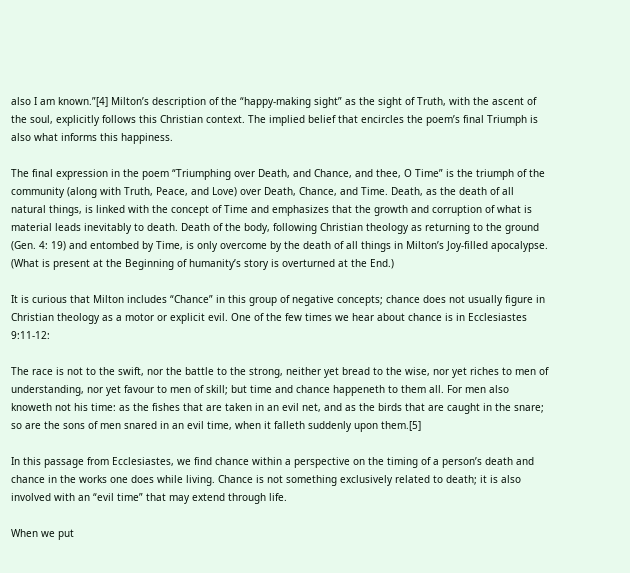also I am known.”[4] Milton’s description of the “happy-making sight” as the sight of Truth, with the ascent of the soul, explicitly follows this Christian context. The implied belief that encircles the poem’s final Triumph is also what informs this happiness.

The final expression in the poem “Triumphing over Death, and Chance, and thee, O Time” is the triumph of the community (along with Truth, Peace, and Love) over Death, Chance, and Time. Death, as the death of all natural things, is linked with the concept of Time and emphasizes that the growth and corruption of what is material leads inevitably to death. Death of the body, following Christian theology as returning to the ground (Gen. 4: 19) and entombed by Time, is only overcome by the death of all things in Milton’s Joy-filled apocalypse. (What is present at the Beginning of humanity’s story is overturned at the End.)

It is curious that Milton includes “Chance” in this group of negative concepts; chance does not usually figure in Christian theology as a motor or explicit evil. One of the few times we hear about chance is in Ecclesiastes 9:11-12:

The race is not to the swift, nor the battle to the strong, neither yet bread to the wise, nor yet riches to men of understanding, nor yet favour to men of skill; but time and chance happeneth to them all. For men also knoweth not his time: as the fishes that are taken in an evil net, and as the birds that are caught in the snare; so are the sons of men snared in an evil time, when it falleth suddenly upon them.[5]

In this passage from Ecclesiastes, we find chance within a perspective on the timing of a person’s death and chance in the works one does while living. Chance is not something exclusively related to death; it is also involved with an “evil time” that may extend through life.

When we put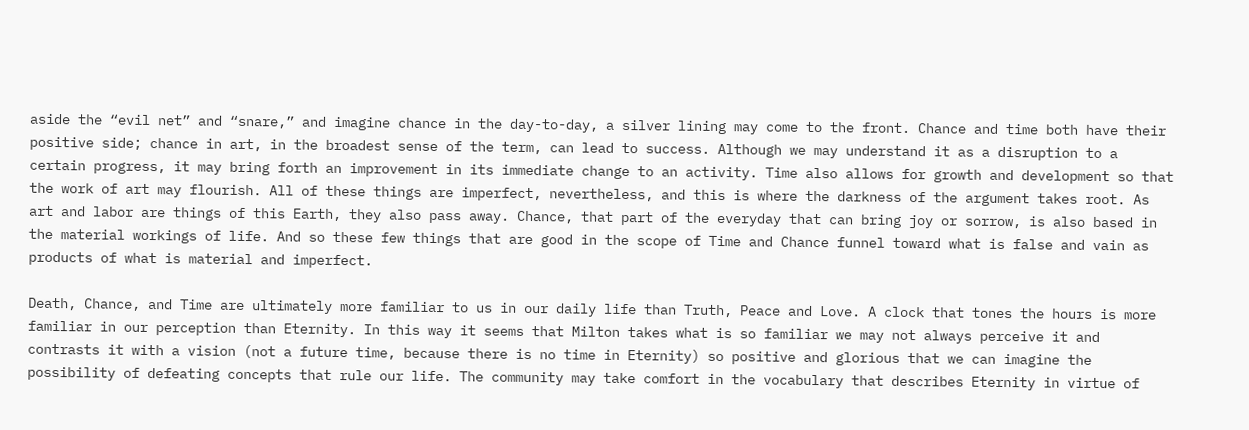aside the “evil net” and “snare,” and imagine chance in the day-to-day, a silver lining may come to the front. Chance and time both have their positive side; chance in art, in the broadest sense of the term, can lead to success. Although we may understand it as a disruption to a certain progress, it may bring forth an improvement in its immediate change to an activity. Time also allows for growth and development so that the work of art may flourish. All of these things are imperfect, nevertheless, and this is where the darkness of the argument takes root. As art and labor are things of this Earth, they also pass away. Chance, that part of the everyday that can bring joy or sorrow, is also based in the material workings of life. And so these few things that are good in the scope of Time and Chance funnel toward what is false and vain as products of what is material and imperfect.

Death, Chance, and Time are ultimately more familiar to us in our daily life than Truth, Peace and Love. A clock that tones the hours is more familiar in our perception than Eternity. In this way it seems that Milton takes what is so familiar we may not always perceive it and contrasts it with a vision (not a future time, because there is no time in Eternity) so positive and glorious that we can imagine the possibility of defeating concepts that rule our life. The community may take comfort in the vocabulary that describes Eternity in virtue of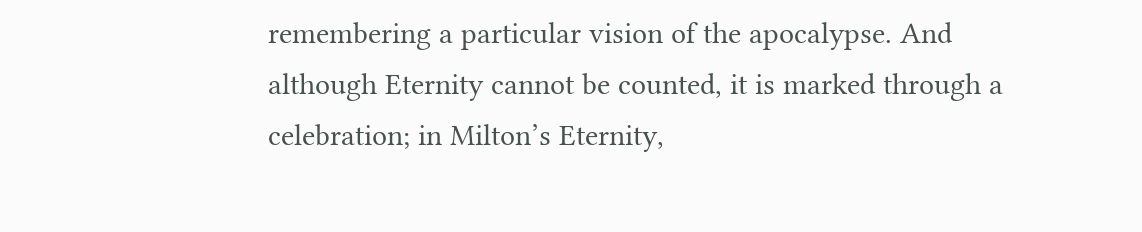remembering a particular vision of the apocalypse. And although Eternity cannot be counted, it is marked through a celebration; in Milton’s Eternity,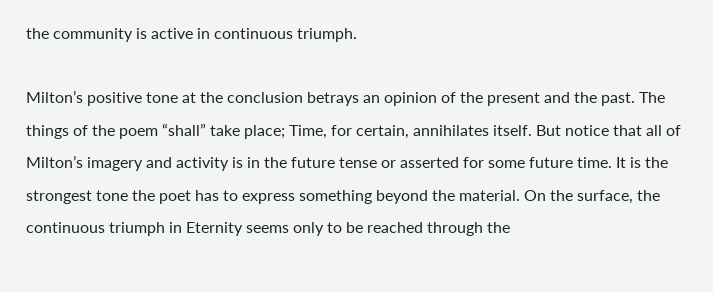the community is active in continuous triumph.

Milton’s positive tone at the conclusion betrays an opinion of the present and the past. The things of the poem “shall” take place; Time, for certain, annihilates itself. But notice that all of Milton’s imagery and activity is in the future tense or asserted for some future time. It is the strongest tone the poet has to express something beyond the material. On the surface, the continuous triumph in Eternity seems only to be reached through the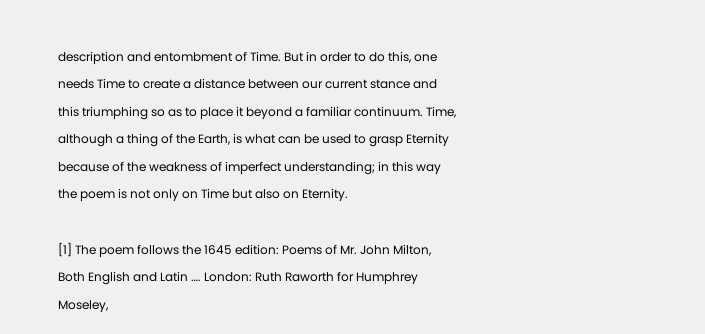description and entombment of Time. But in order to do this, one needs Time to create a distance between our current stance and this triumphing so as to place it beyond a familiar continuum. Time, although a thing of the Earth, is what can be used to grasp Eternity because of the weakness of imperfect understanding; in this way the poem is not only on Time but also on Eternity.

[1] The poem follows the 1645 edition: Poems of Mr. John Milton, Both English and Latin …. London: Ruth Raworth for Humphrey Moseley,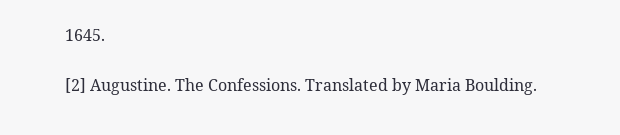1645.

[2] Augustine. The Confessions. Translated by Maria Boulding.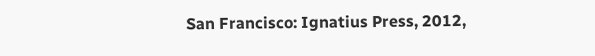San Francisco: Ignatius Press, 2012,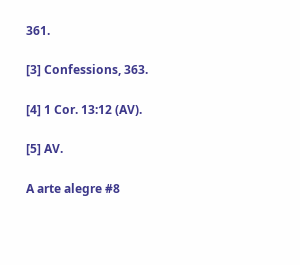361.

[3] Confessions, 363.

[4] 1 Cor. 13:12 (AV).

[5] AV.

A arte alegre #8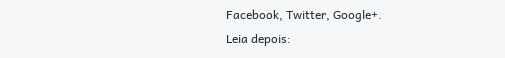Facebook, Twitter, Google+.
Leia depois: